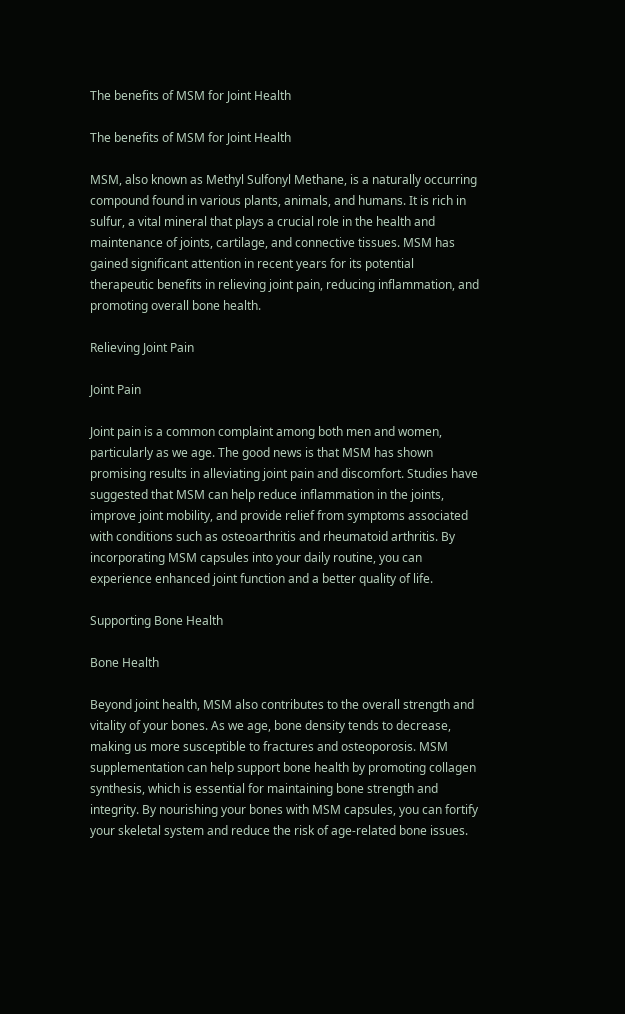The benefits of MSM for Joint Health

The benefits of MSM for Joint Health

MSM, also known as Methyl Sulfonyl Methane, is a naturally occurring compound found in various plants, animals, and humans. It is rich in sulfur, a vital mineral that plays a crucial role in the health and maintenance of joints, cartilage, and connective tissues. MSM has gained significant attention in recent years for its potential therapeutic benefits in relieving joint pain, reducing inflammation, and promoting overall bone health.

Relieving Joint Pain

Joint Pain

Joint pain is a common complaint among both men and women, particularly as we age. The good news is that MSM has shown promising results in alleviating joint pain and discomfort. Studies have suggested that MSM can help reduce inflammation in the joints, improve joint mobility, and provide relief from symptoms associated with conditions such as osteoarthritis and rheumatoid arthritis. By incorporating MSM capsules into your daily routine, you can experience enhanced joint function and a better quality of life.

Supporting Bone Health

Bone Health

Beyond joint health, MSM also contributes to the overall strength and vitality of your bones. As we age, bone density tends to decrease, making us more susceptible to fractures and osteoporosis. MSM supplementation can help support bone health by promoting collagen synthesis, which is essential for maintaining bone strength and integrity. By nourishing your bones with MSM capsules, you can fortify your skeletal system and reduce the risk of age-related bone issues.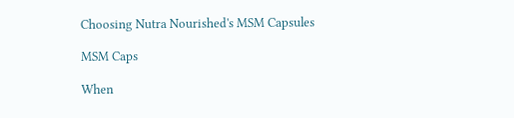Choosing Nutra Nourished's MSM Capsules

MSM Caps

When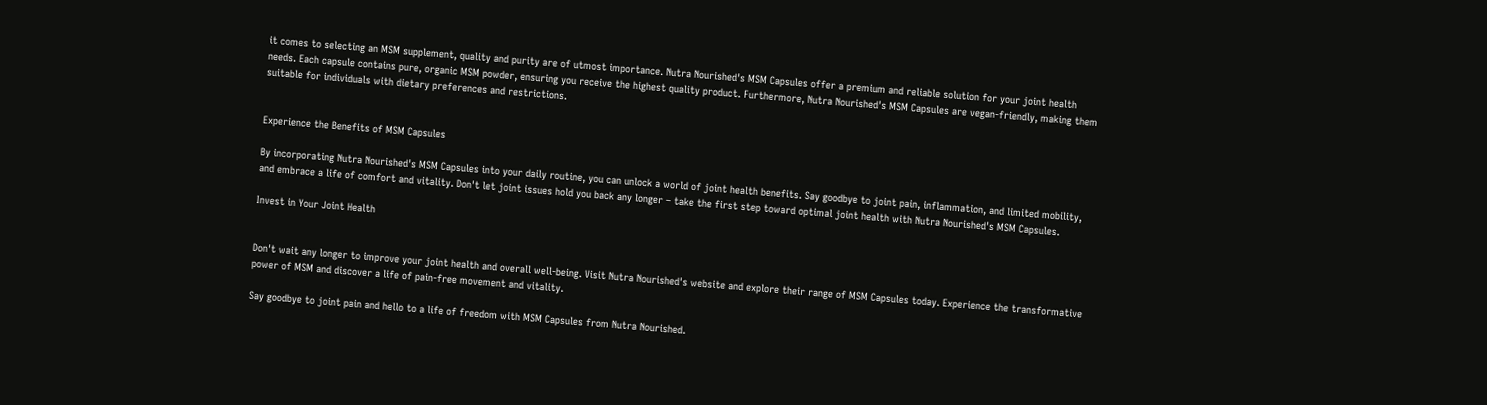it comes to selecting an MSM supplement, quality and purity are of utmost importance. Nutra Nourished's MSM Capsules offer a premium and reliable solution for your joint health needs. Each capsule contains pure, organic MSM powder, ensuring you receive the highest quality product. Furthermore, Nutra Nourished's MSM Capsules are vegan-friendly, making them suitable for individuals with dietary preferences and restrictions.


Experience the Benefits of MSM Capsules

By incorporating Nutra Nourished's MSM Capsules into your daily routine, you can unlock a world of joint health benefits. Say goodbye to joint pain, inflammation, and limited mobility, and embrace a life of comfort and vitality. Don't let joint issues hold you back any longer – take the first step toward optimal joint health with Nutra Nourished's MSM Capsules.

Invest in Your Joint Health


Don't wait any longer to improve your joint health and overall well-being. Visit Nutra Nourished's website and explore their range of MSM Capsules today. Experience the transformative power of MSM and discover a life of pain-free movement and vitality.

Say goodbye to joint pain and hello to a life of freedom with MSM Capsules from Nutra Nourished.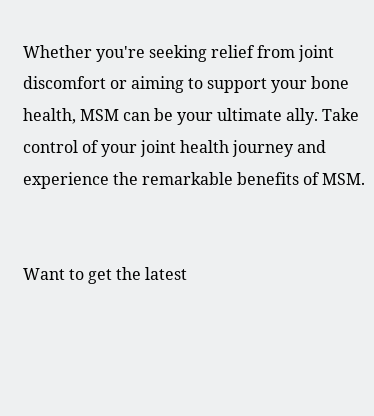Whether you're seeking relief from joint discomfort or aiming to support your bone health, MSM can be your ultimate ally. Take control of your joint health journey and experience the remarkable benefits of MSM.


Want to get the latest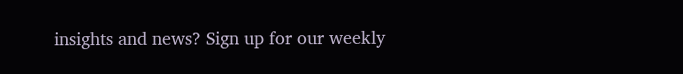insights and news? Sign up for our weekly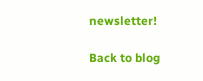newsletter!

Back to blog